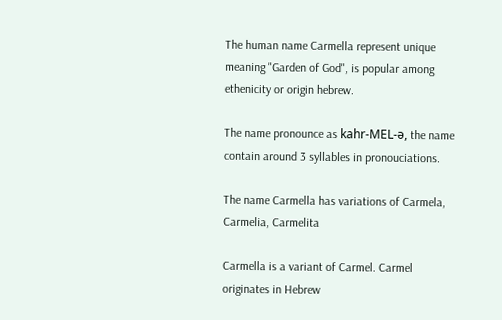The human name Carmella represent unique meaning "Garden of God", is popular among ethenicity or origin hebrew.

The name pronounce as kahr-MEL-ə, the name contain around 3 syllables in pronouciations.

The name Carmella has variations of Carmela, Carmelia, Carmelita

Carmella is a variant of Carmel. Carmel originates in Hebrew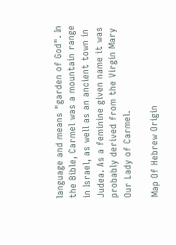language and means "garden of God". In the Bible, Carmel was a mountain range in Israel, as well as an ancient town in Judea. As a feminine given name it was probably derived from the Virgin Mary Our Lady of Carmel.

Map Of Hebrew Origin